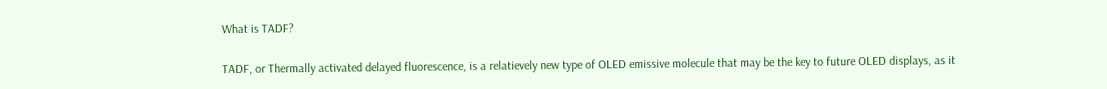What is TADF?

TADF, or Thermally activated delayed fluorescence, is a relatievely new type of OLED emissive molecule that may be the key to future OLED displays, as it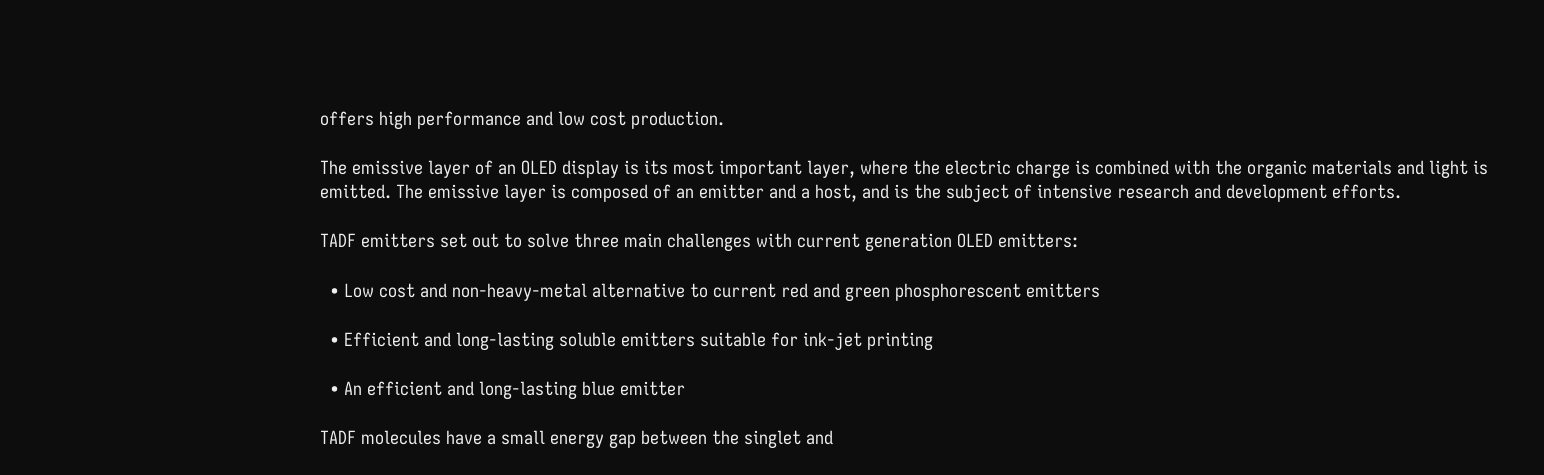offers high performance and low cost production.

The emissive layer of an OLED display is its most important layer, where the electric charge is combined with the organic materials and light is emitted. The emissive layer is composed of an emitter and a host, and is the subject of intensive research and development efforts.

TADF emitters set out to solve three main challenges with current generation OLED emitters:

  • Low cost and non-heavy-metal alternative to current red and green phosphorescent emitters

  • Efficient and long-lasting soluble emitters suitable for ink-jet printing

  • An efficient and long-lasting blue emitter

TADF molecules have a small energy gap between the singlet and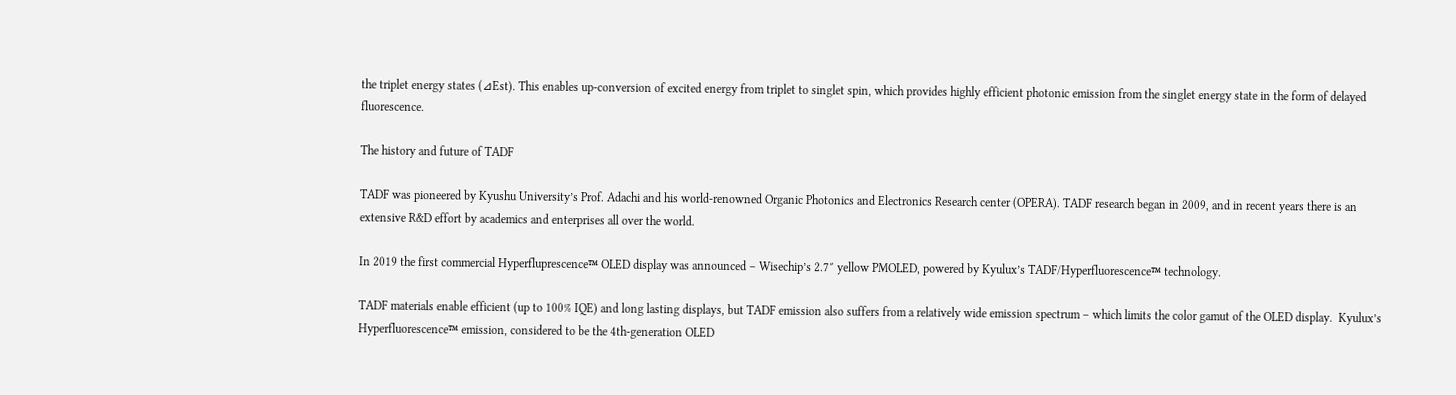the triplet energy states (⊿Est). This enables up-conversion of excited energy from triplet to singlet spin, which provides highly efficient photonic emission from the singlet energy state in the form of delayed fluorescence.

The history and future of TADF

TADF was pioneered by Kyushu University’s Prof. Adachi and his world-renowned Organic Photonics and Electronics Research center (OPERA). TADF research began in 2009, and in recent years there is an extensive R&D effort by academics and enterprises all over the world.

In 2019 the first commercial Hyperfluprescence™ OLED display was announced – Wisechip’s 2.7″ yellow PMOLED, powered by Kyulux’s TADF/Hyperfluorescence™ technology.

TADF materials enable efficient (up to 100% IQE) and long lasting displays, but TADF emission also suffers from a relatively wide emission spectrum – which limits the color gamut of the OLED display.  Kyulux’s Hyperfluorescence™ emission, considered to be the 4th-generation OLED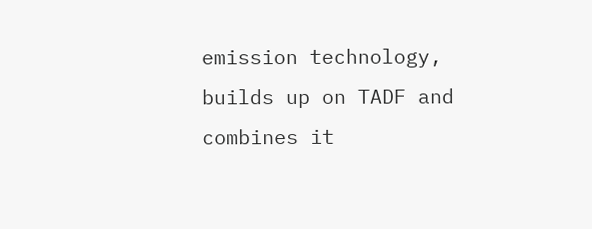emission technology, builds up on TADF and combines it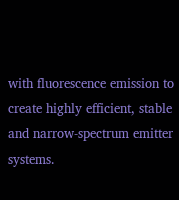with fluorescence emission to create highly efficient, stable and narrow-spectrum emitter systems.